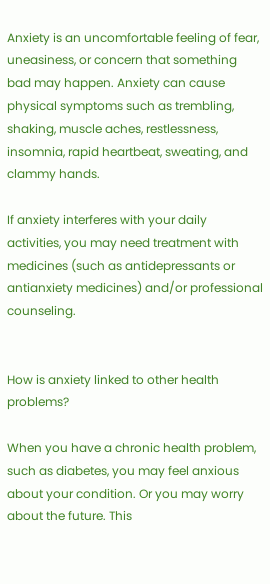Anxiety is an uncomfortable feeling of fear, uneasiness, or concern that something bad may happen. Anxiety can cause physical symptoms such as trembling, shaking, muscle aches, restlessness, insomnia, rapid heartbeat, sweating, and clammy hands.

If anxiety interferes with your daily activities, you may need treatment with medicines (such as antidepressants or antianxiety medicines) and/or professional counseling.


How is anxiety linked to other health problems?

When you have a chronic health problem, such as diabetes, you may feel anxious about your condition. Or you may worry about the future. This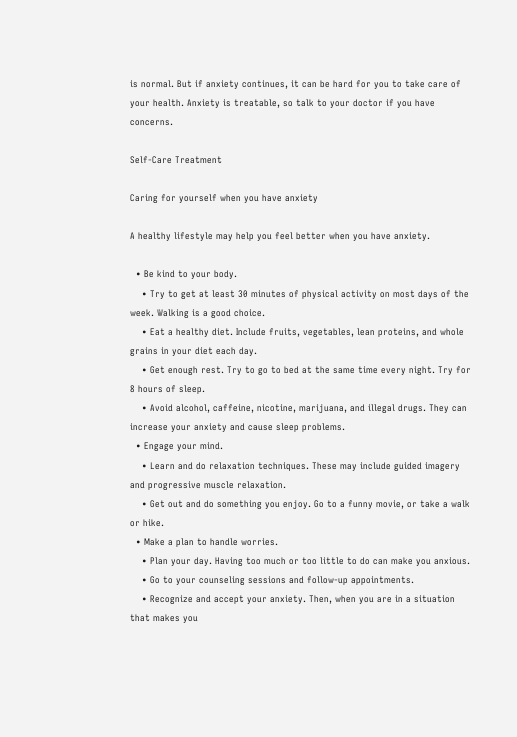is normal. But if anxiety continues, it can be hard for you to take care of your health. Anxiety is treatable, so talk to your doctor if you have concerns.

Self-Care Treatment

Caring for yourself when you have anxiety

A healthy lifestyle may help you feel better when you have anxiety.

  • Be kind to your body.
    • Try to get at least 30 minutes of physical activity on most days of the week. Walking is a good choice.
    • Eat a healthy diet. Include fruits, vegetables, lean proteins, and whole grains in your diet each day.
    • Get enough rest. Try to go to bed at the same time every night. Try for 8 hours of sleep.
    • Avoid alcohol, caffeine, nicotine, marijuana, and illegal drugs. They can increase your anxiety and cause sleep problems.
  • Engage your mind.
    • Learn and do relaxation techniques. These may include guided imagery and progressive muscle relaxation.
    • Get out and do something you enjoy. Go to a funny movie, or take a walk or hike.
  • Make a plan to handle worries.
    • Plan your day. Having too much or too little to do can make you anxious.
    • Go to your counseling sessions and follow-up appointments.
    • Recognize and accept your anxiety. Then, when you are in a situation that makes you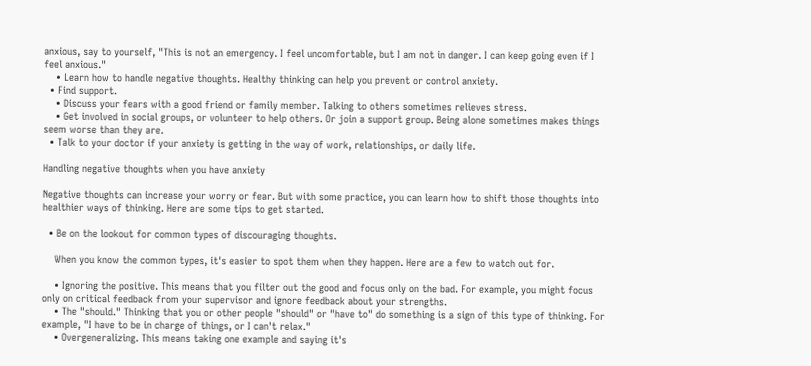anxious, say to yourself, "This is not an emergency. I feel uncomfortable, but I am not in danger. I can keep going even if I feel anxious."
    • Learn how to handle negative thoughts. Healthy thinking can help you prevent or control anxiety.
  • Find support.
    • Discuss your fears with a good friend or family member. Talking to others sometimes relieves stress.
    • Get involved in social groups, or volunteer to help others. Or join a support group. Being alone sometimes makes things seem worse than they are.
  • Talk to your doctor if your anxiety is getting in the way of work, relationships, or daily life.

Handling negative thoughts when you have anxiety

Negative thoughts can increase your worry or fear. But with some practice, you can learn how to shift those thoughts into healthier ways of thinking. Here are some tips to get started.

  • Be on the lookout for common types of discouraging thoughts.

    When you know the common types, it's easier to spot them when they happen. Here are a few to watch out for.

    • Ignoring the positive. This means that you filter out the good and focus only on the bad. For example, you might focus only on critical feedback from your supervisor and ignore feedback about your strengths.
    • The "should." Thinking that you or other people "should" or "have to" do something is a sign of this type of thinking. For example, "I have to be in charge of things, or I can't relax."
    • Overgeneralizing. This means taking one example and saying it's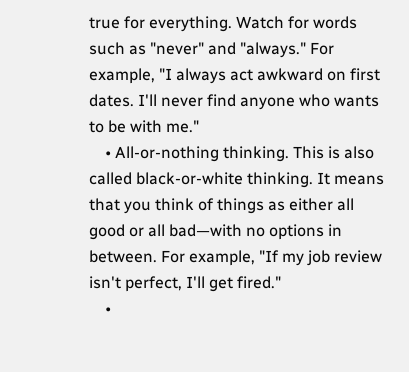true for everything. Watch for words such as "never" and "always." For example, "I always act awkward on first dates. I'll never find anyone who wants to be with me."
    • All-or-nothing thinking. This is also called black-or-white thinking. It means that you think of things as either all good or all bad—with no options in between. For example, "If my job review isn't perfect, I'll get fired."
    •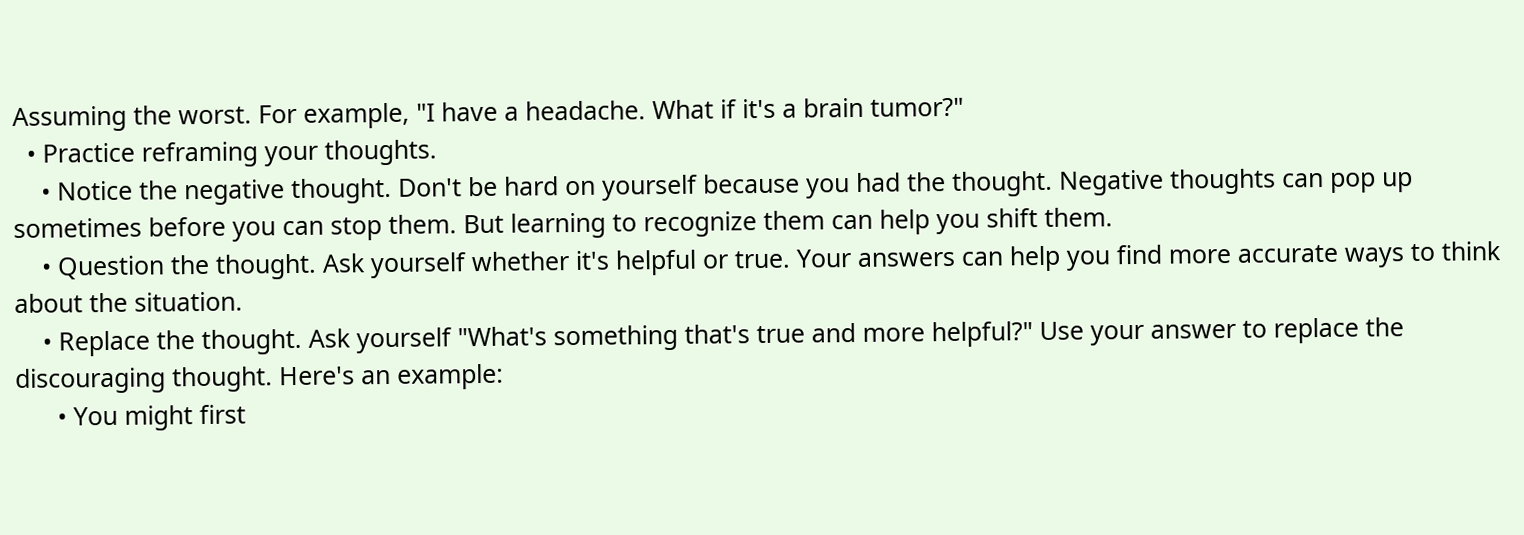Assuming the worst. For example, "I have a headache. What if it's a brain tumor?"
  • Practice reframing your thoughts.
    • Notice the negative thought. Don't be hard on yourself because you had the thought. Negative thoughts can pop up sometimes before you can stop them. But learning to recognize them can help you shift them.
    • Question the thought. Ask yourself whether it's helpful or true. Your answers can help you find more accurate ways to think about the situation.
    • Replace the thought. Ask yourself "What's something that's true and more helpful?" Use your answer to replace the discouraging thought. Here's an example:
      • You might first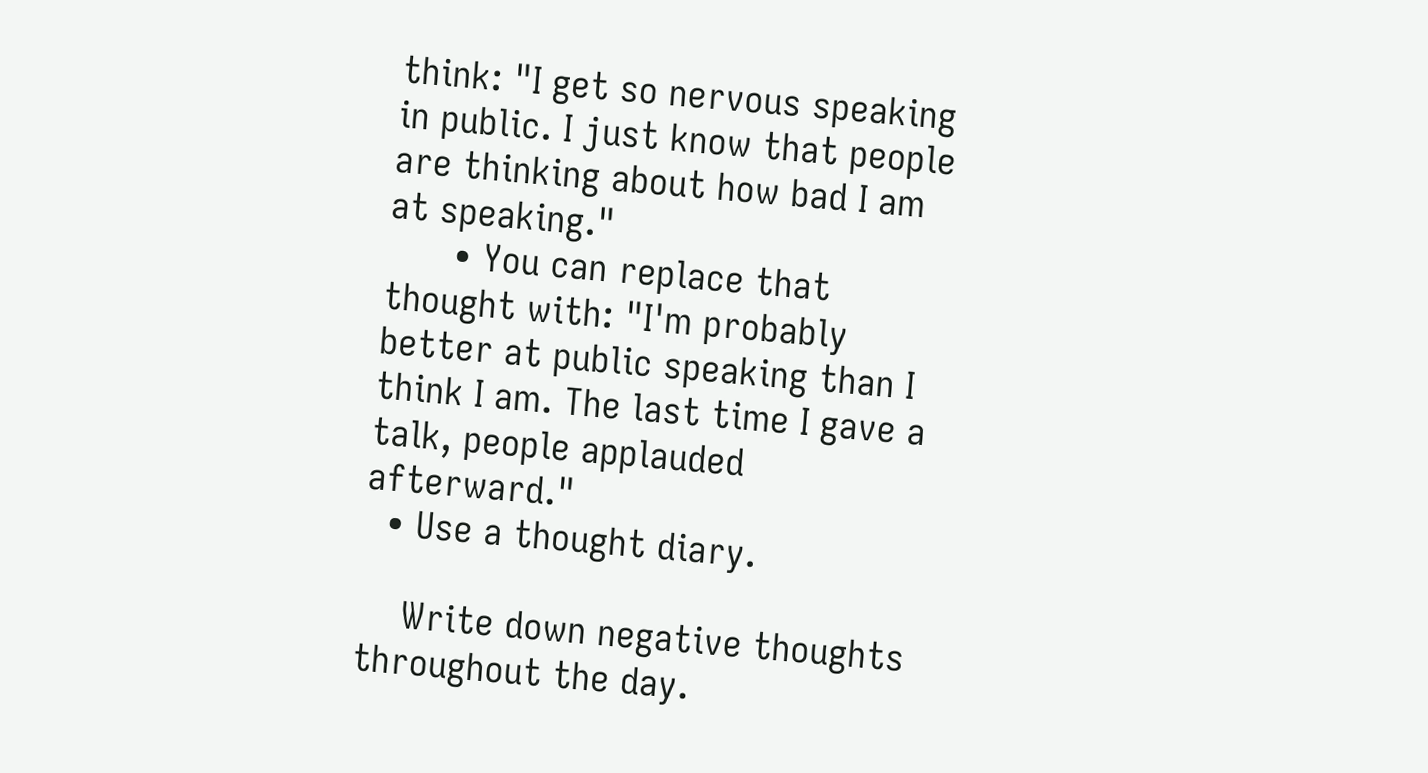think: "I get so nervous speaking in public. I just know that people are thinking about how bad I am at speaking."
      • You can replace that thought with: "I'm probably better at public speaking than I think I am. The last time I gave a talk, people applauded afterward."
  • Use a thought diary.

    Write down negative thoughts throughout the day.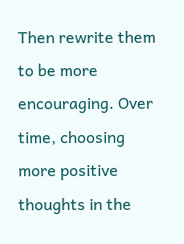Then rewrite them to be more encouraging. Over time, choosing more positive thoughts in the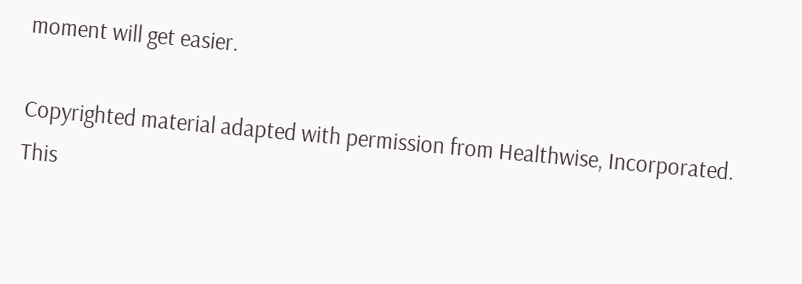moment will get easier.

Copyrighted material adapted with permission from Healthwise, Incorporated. This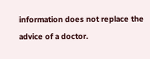information does not replace the advice of a doctor.